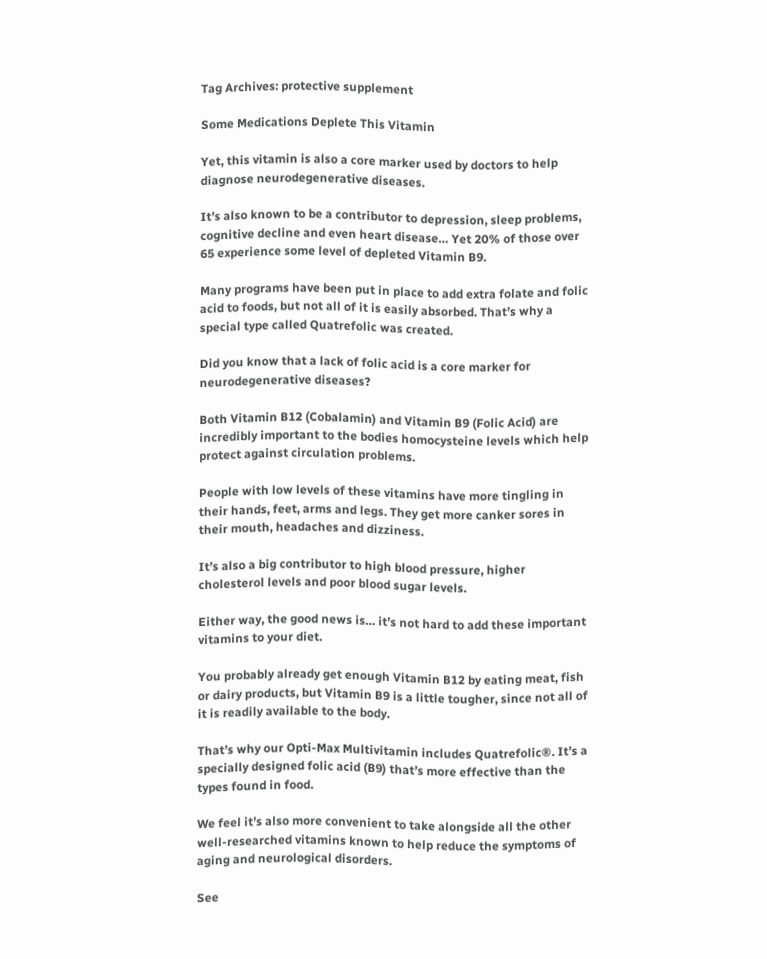Tag Archives: protective supplement

Some Medications Deplete This Vitamin

Yet, this vitamin is also a core marker used by doctors to help diagnose neurodegenerative diseases.

It’s also known to be a contributor to depression, sleep problems, cognitive decline and even heart disease… Yet 20% of those over 65 experience some level of depleted Vitamin B9.

Many programs have been put in place to add extra folate and folic acid to foods, but not all of it is easily absorbed. That’s why a special type called Quatrefolic was created.

Did you know that a lack of folic acid is a core marker for neurodegenerative diseases?

Both Vitamin B12 (Cobalamin) and Vitamin B9 (Folic Acid) are incredibly important to the bodies homocysteine levels which help protect against circulation problems.

People with low levels of these vitamins have more tingling in their hands, feet, arms and legs. They get more canker sores in their mouth, headaches and dizziness.

It’s also a big contributor to high blood pressure, higher cholesterol levels and poor blood sugar levels.

Either way, the good news is… it’s not hard to add these important vitamins to your diet.

You probably already get enough Vitamin B12 by eating meat, fish or dairy products, but Vitamin B9 is a little tougher, since not all of it is readily available to the body.

That’s why our Opti-Max Multivitamin includes Quatrefolic®. It’s a specially designed folic acid (B9) that’s more effective than the types found in food.

We feel it’s also more convenient to take alongside all the other well-researched vitamins known to help reduce the symptoms of aging and neurological disorders.

See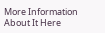More Information About It Here